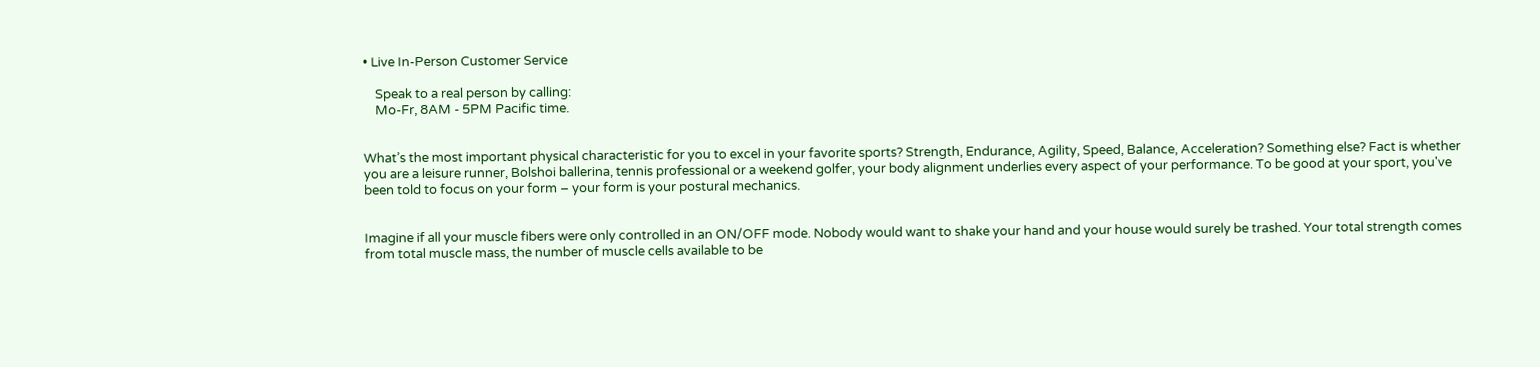• Live In-Person Customer Service

    Speak to a real person by calling:
    Mo-Fr, 8AM - 5PM Pacific time.


What’s the most important physical characteristic for you to excel in your favorite sports? Strength, Endurance, Agility, Speed, Balance, Acceleration? Something else? Fact is whether you are a leisure runner, Bolshoi ballerina, tennis professional or a weekend golfer, your body alignment underlies every aspect of your performance. To be good at your sport, you've been told to focus on your form – your form is your postural mechanics.


Imagine if all your muscle fibers were only controlled in an ON/OFF mode. Nobody would want to shake your hand and your house would surely be trashed. Your total strength comes from total muscle mass, the number of muscle cells available to be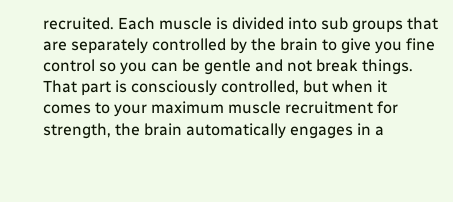recruited. Each muscle is divided into sub groups that are separately controlled by the brain to give you fine control so you can be gentle and not break things. That part is consciously controlled, but when it comes to your maximum muscle recruitment for strength, the brain automatically engages in a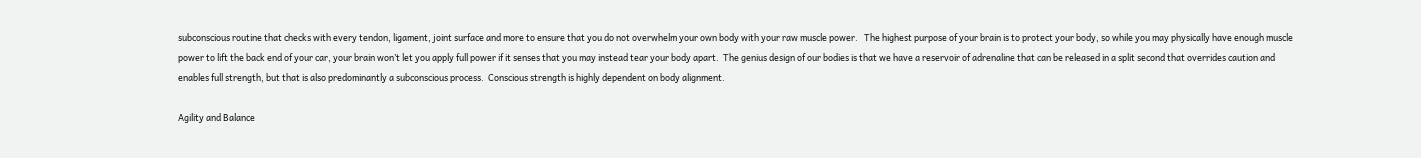subconscious routine that checks with every tendon, ligament, joint surface and more to ensure that you do not overwhelm your own body with your raw muscle power.   The highest purpose of your brain is to protect your body, so while you may physically have enough muscle power to lift the back end of your car, your brain won’t let you apply full power if it senses that you may instead tear your body apart.  The genius design of our bodies is that we have a reservoir of adrenaline that can be released in a split second that overrides caution and enables full strength, but that is also predominantly a subconscious process.  Conscious strength is highly dependent on body alignment.

Agility and Balance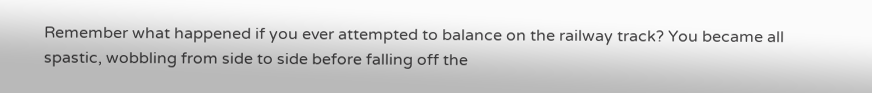Remember what happened if you ever attempted to balance on the railway track? You became all spastic, wobbling from side to side before falling off the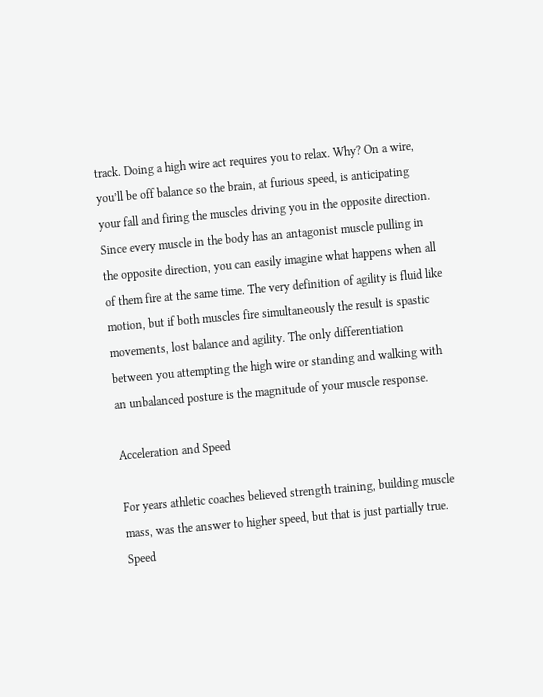track. Doing a high wire act requires you to relax. Why? On a wire, you’ll be off balance so the brain, at furious speed, is anticipating your fall and firing the muscles driving you in the opposite direction. Since every muscle in the body has an antagonist muscle pulling in the opposite direction, you can easily imagine what happens when all of them fire at the same time. The very definition of agility is fluid like motion, but if both muscles fire simultaneously the result is spastic movements, lost balance and agility. The only differentiation between you attempting the high wire or standing and walking with an unbalanced posture is the magnitude of your muscle response.

Acceleration and Speed

For years athletic coaches believed strength training, building muscle mass, was the answer to higher speed, but that is just partially true.  Speed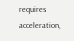requires acceleration,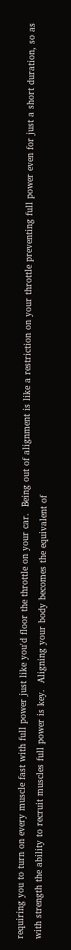requiring you to turn on every muscle fast with full power just like you'd floor the throttle on your car.  Being out of alignment is like a restriction on your throttle preventing full power even for just a short duration, so as with strength the ability to recruit muscles full power is key.  Aligning your body becomes the equivalent of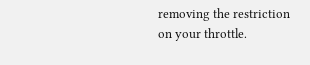removing the restriction on your throttle.